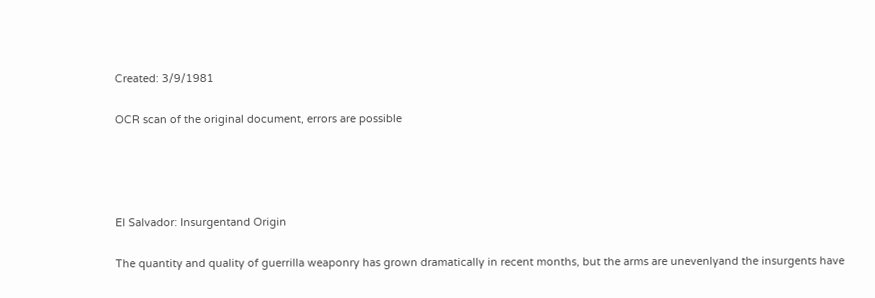Created: 3/9/1981

OCR scan of the original document, errors are possible




El Salvador: Insurgentand Origin

The quantity and quality of guerrilla weaponry has grown dramatically in recent months, but the arms are unevenlyand the insurgents have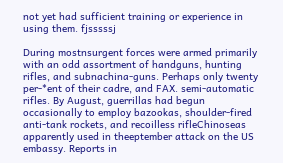not yet had sufficient training or experience in using them. fjsssssj

During mostnsurgent forces were armed primarily with an odd assortment of handguns, hunting rifles, and subnachina-guns. Perhaps only twenty per-*ent of their cadre, and FAX. semi-automatic rifles. By August, guerrillas had begun occasionally to employ bazookas, shoulder-fired anti-tank rockets, and recoilless rifleChinoseas apparently used in theeptember attack on the US embassy. Reports in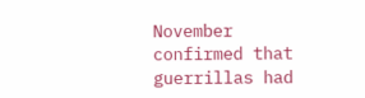November confirmed that guerrillas had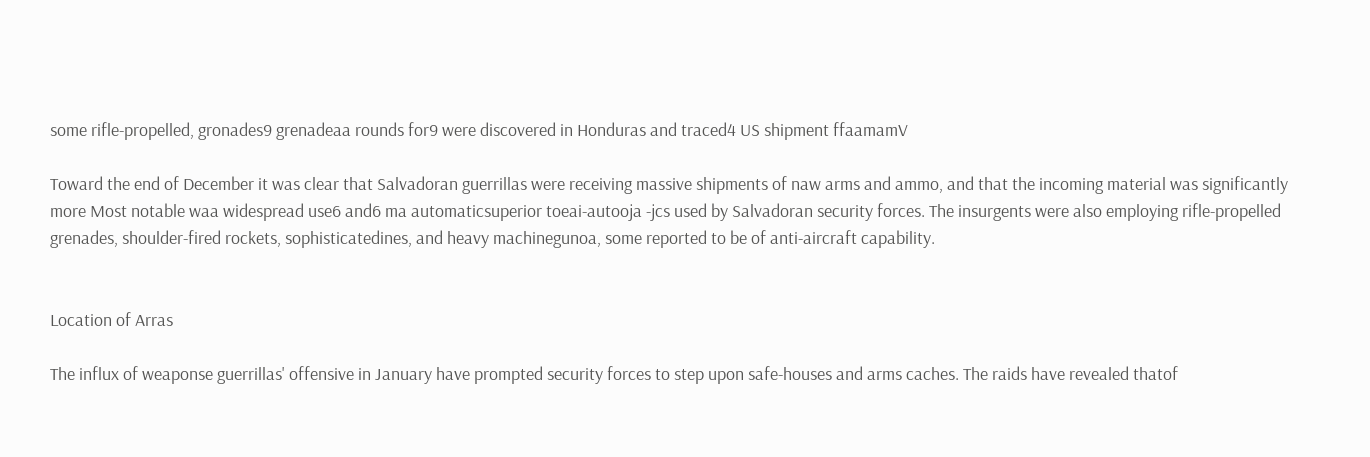some rifle-propelled, gronades9 grenadeaa rounds for9 were discovered in Honduras and traced4 US shipment ffaamamV

Toward the end of December it was clear that Salvadoran guerrillas were receiving massive shipments of naw arms and ammo, and that the incoming material was significantly more Most notable waa widespread use6 and6 ma automaticsuperior toeai-autooja -jcs used by Salvadoran security forces. The insurgents were also employing rifle-propelled grenades, shoulder-fired rockets, sophisticatedines, and heavy machinegunoa, some reported to be of anti-aircraft capability.


Location of Arras

The influx of weaponse guerrillas' offensive in January have prompted security forces to step upon safe-houses and arms caches. The raids have revealed thatof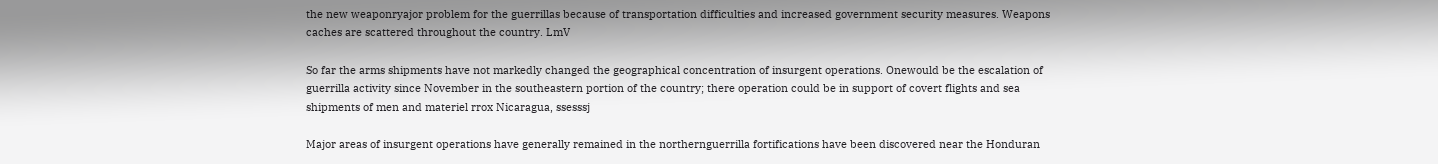the new weaponryajor problem for the guerrillas because of transportation difficulties and increased government security measures. Weapons caches are scattered throughout the country. LmV

So far the arms shipments have not markedly changed the geographical concentration of insurgent operations. Onewould be the escalation of guerrilla activity since November in the southeastern portion of the country; there operation could be in support of covert flights and sea shipments of men and materiel rrox Nicaragua, ssesssj

Major areas of insurgent operations have generally remained in the northernguerrilla fortifications have been discovered near the Honduran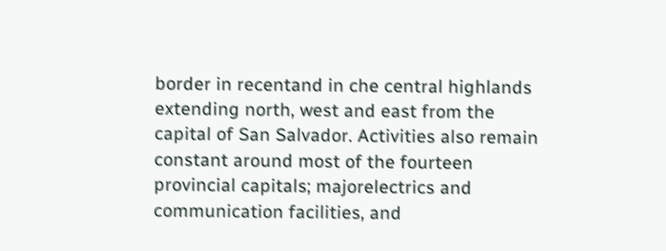border in recentand in che central highlands extending north, west and east from the capital of San Salvador. Activities also remain constant around most of the fourteen provincial capitals; majorelectrics and communication facilities, and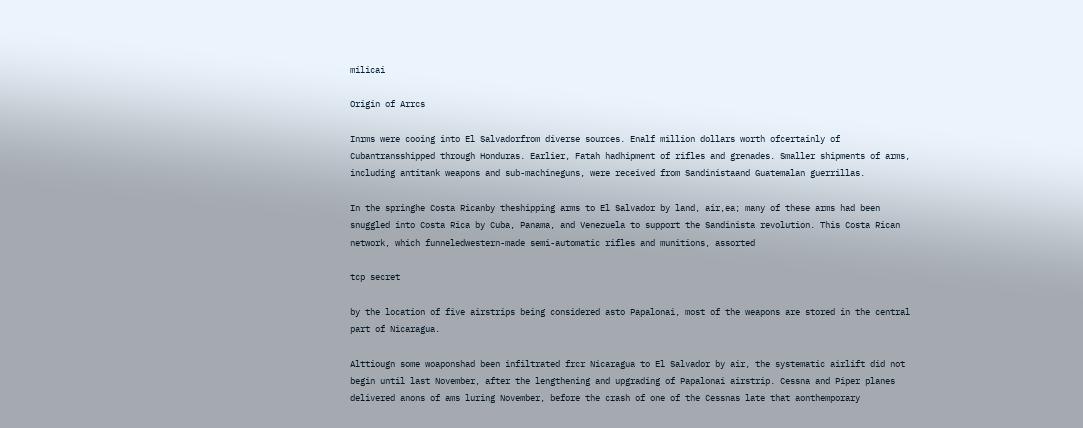milicai

Origin of Arrcs

Inrms were cooing into El Salvadorfrom diverse sources. Enalf million dollars worth ofcertainly of Cubantransshipped through Honduras. Earlier, Fatah hadhipment of rifles and grenades. Smaller shipments of arms, including antitank weapons and sub-machineguns, were received from Sandinistaand Guatemalan guerrillas.

In the springhe Costa Ricanby theshipping arms to El Salvador by land, air,ea; many of these arms had been snuggled into Costa Rica by Cuba, Panama, and Venezuela to support the Sandinista revolution. This Costa Rican network, which funneledwestern-made semi-automatic rifles and munitions, assorted

tcp secret

by the location of five airstrips being considered asto Papalonai, most of the weapons are stored in the central part of Nicaragua.

Alttiougn some woaponshad been infiltrated frcr Nicaragua to El Salvador by air, the systematic airlift did not begin until last November, after the lengthening and upgrading of Papalonai airstrip. Cessna and Piper planes delivered anons of ams luring November, before the crash of one of the Cessnas late that aonthemporary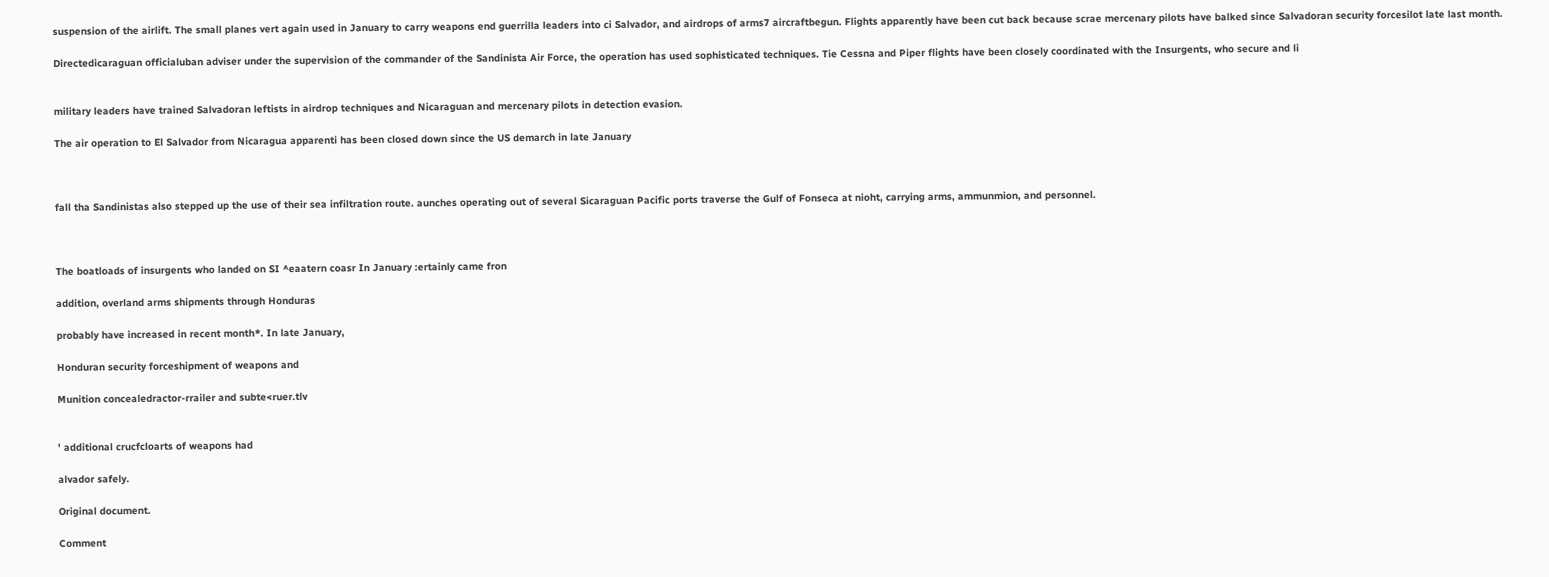suspension of the airlift. The small planes vert again used in January to carry weapons end guerrilla leaders into ci Salvador, and airdrops of arms7 aircraftbegun. Flights apparently have been cut back because scrae mercenary pilots have balked since Salvadoran security forcesilot late last month.

Directedicaraguan officialuban adviser under the supervision of the commander of the Sandinista Air Force, the operation has used sophisticated techniques. Tie Cessna and Piper flights have been closely coordinated with the Insurgents, who secure and li


military leaders have trained Salvadoran leftists in airdrop techniques and Nicaraguan and mercenary pilots in detection evasion.

The air operation to El Salvador from Nicaragua apparenti has been closed down since the US demarch in late January



fall tha Sandinistas also stepped up the use of their sea infiltration route. aunches operating out of several Sicaraguan Pacific ports traverse the Gulf of Fonseca at nioht, carrying arms, ammunmion, and personnel.



The boatloads of insurgents who landed on SI ^eaatern coasr In January :ertainly came fron

addition, overland arms shipments through Honduras

probably have increased in recent month*. In late January,

Honduran security forceshipment of weapons and

Munition concealedractor-rrailer and subte<ruer.tlv


' additional crucfcloarts of weapons had

alvador safely.

Original document.

Comment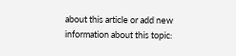about this article or add new information about this topic: